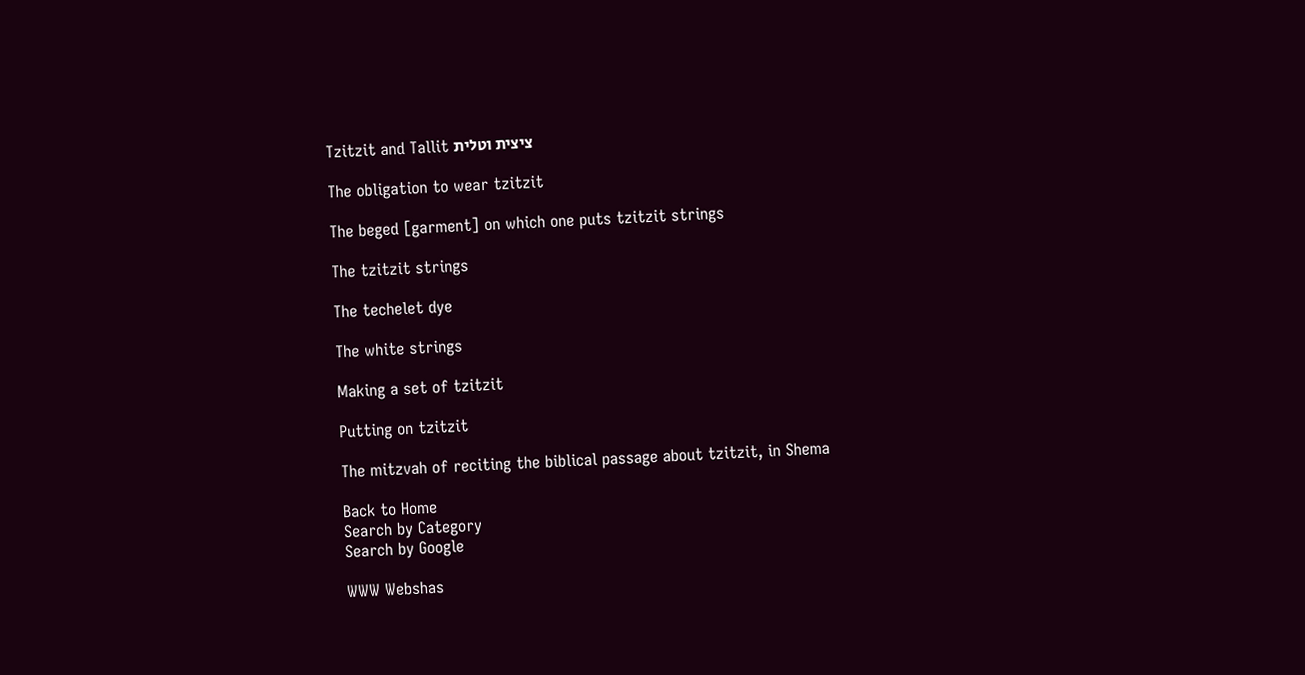Tzitzit and Tallit ציצית וטלית

The obligation to wear tzitzit

The beged [garment] on which one puts tzitzit strings

The tzitzit strings

The techelet dye

The white strings

Making a set of tzitzit

Putting on tzitzit

The mitzvah of reciting the biblical passage about tzitzit, in Shema

Back to Home
Search by Category
Search by Google

WWW Webshas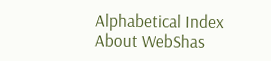Alphabetical Index
About WebShas